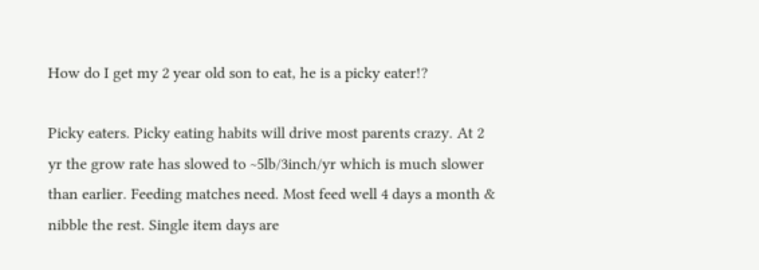How do I get my 2 year old son to eat, he is a picky eater!?

Picky eaters. Picky eating habits will drive most parents crazy. At 2 yr the grow rate has slowed to ~5lb/3inch/yr which is much slower than earlier. Feeding matches need. Most feed well 4 days a month & nibble the rest. Single item days are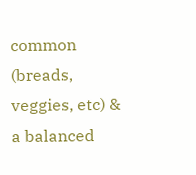common (breads, veggies, etc) & a balanced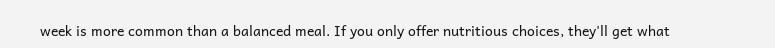week is more common than a balanced meal. If you only offer nutritious choices, they'll get what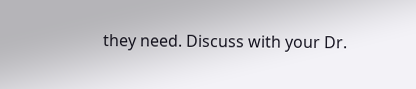they need. Discuss with your Dr.